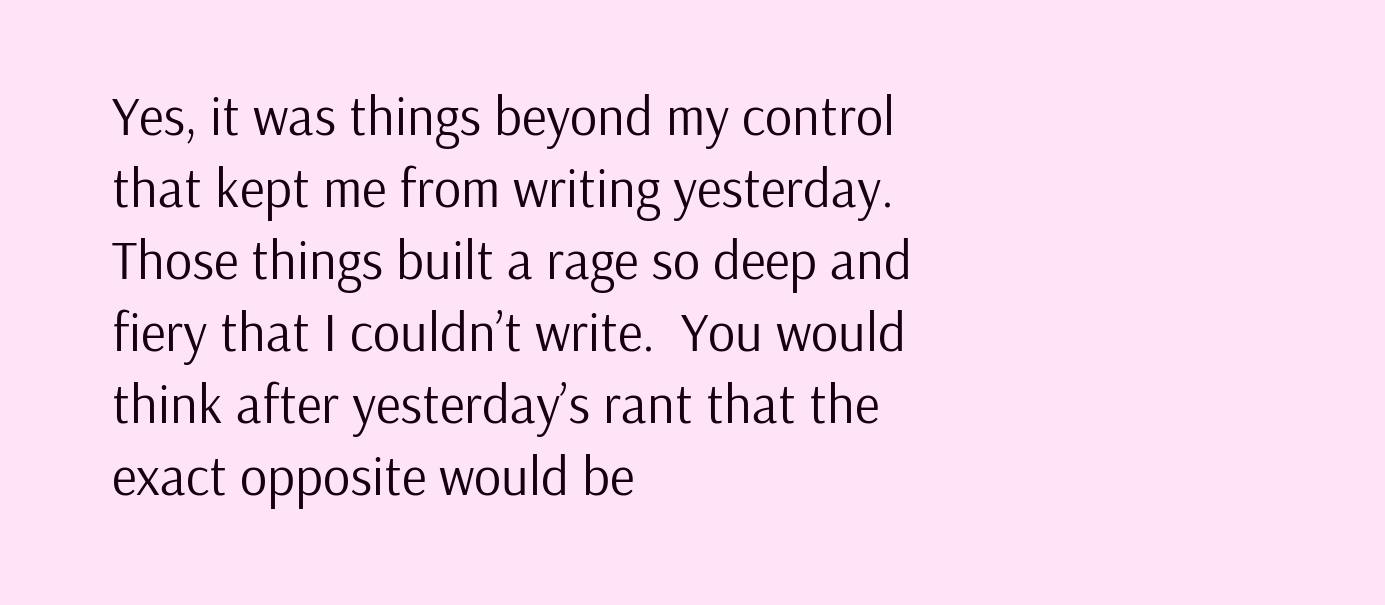Yes, it was things beyond my control that kept me from writing yesterday.  Those things built a rage so deep and fiery that I couldn’t write.  You would think after yesterday’s rant that the exact opposite would be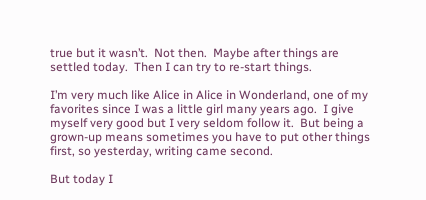true but it wasn’t.  Not then.  Maybe after things are settled today.  Then I can try to re-start things.

I’m very much like Alice in Alice in Wonderland, one of my favorites since I was a little girl many years ago.  I give myself very good but I very seldom follow it.  But being a grown-up means sometimes you have to put other things first, so yesterday, writing came second.

But today I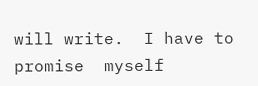will write.  I have to promise  myself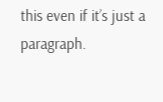this even if it’s just a paragraph.